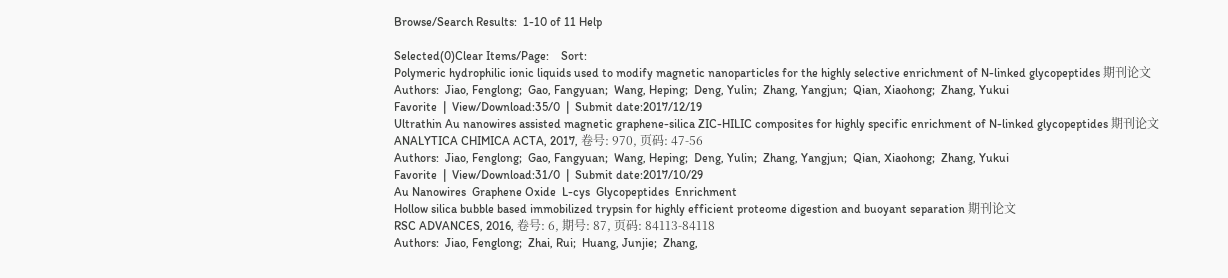Browse/Search Results:  1-10 of 11 Help

Selected(0)Clear Items/Page:    Sort:
Polymeric hydrophilic ionic liquids used to modify magnetic nanoparticles for the highly selective enrichment of N-linked glycopeptides 期刊论文
Authors:  Jiao, Fenglong;  Gao, Fangyuan;  Wang, Heping;  Deng, Yulin;  Zhang, Yangjun;  Qian, Xiaohong;  Zhang, Yukui
Favorite  |  View/Download:35/0  |  Submit date:2017/12/19
Ultrathin Au nanowires assisted magnetic graphene-silica ZIC-HILIC composites for highly specific enrichment of N-linked glycopeptides 期刊论文
ANALYTICA CHIMICA ACTA, 2017, 卷号: 970, 页码: 47-56
Authors:  Jiao, Fenglong;  Gao, Fangyuan;  Wang, Heping;  Deng, Yulin;  Zhang, Yangjun;  Qian, Xiaohong;  Zhang, Yukui
Favorite  |  View/Download:31/0  |  Submit date:2017/10/29
Au Nanowires  Graphene Oxide  L-cys  Glycopeptides  Enrichment
Hollow silica bubble based immobilized trypsin for highly efficient proteome digestion and buoyant separation 期刊论文
RSC ADVANCES, 2016, 卷号: 6, 期号: 87, 页码: 84113-84118
Authors:  Jiao, Fenglong;  Zhai, Rui;  Huang, Junjie;  Zhang,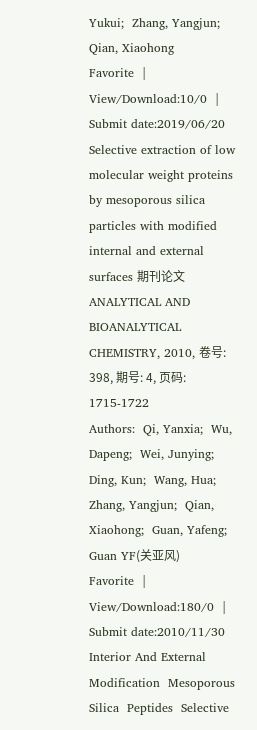Yukui;  Zhang, Yangjun;  Qian, Xiaohong
Favorite  |  View/Download:10/0  |  Submit date:2019/06/20
Selective extraction of low molecular weight proteins by mesoporous silica particles with modified internal and external surfaces 期刊论文
ANALYTICAL AND BIOANALYTICAL CHEMISTRY, 2010, 卷号: 398, 期号: 4, 页码: 1715-1722
Authors:  Qi, Yanxia;  Wu, Dapeng;  Wei, Junying;  Ding, Kun;  Wang, Hua;  Zhang, Yangjun;  Qian, Xiaohong;  Guan, Yafeng;  Guan YF(关亚风)
Favorite  |  View/Download:180/0  |  Submit date:2010/11/30
Interior And External Modification  Mesoporous Silica  Peptides  Selective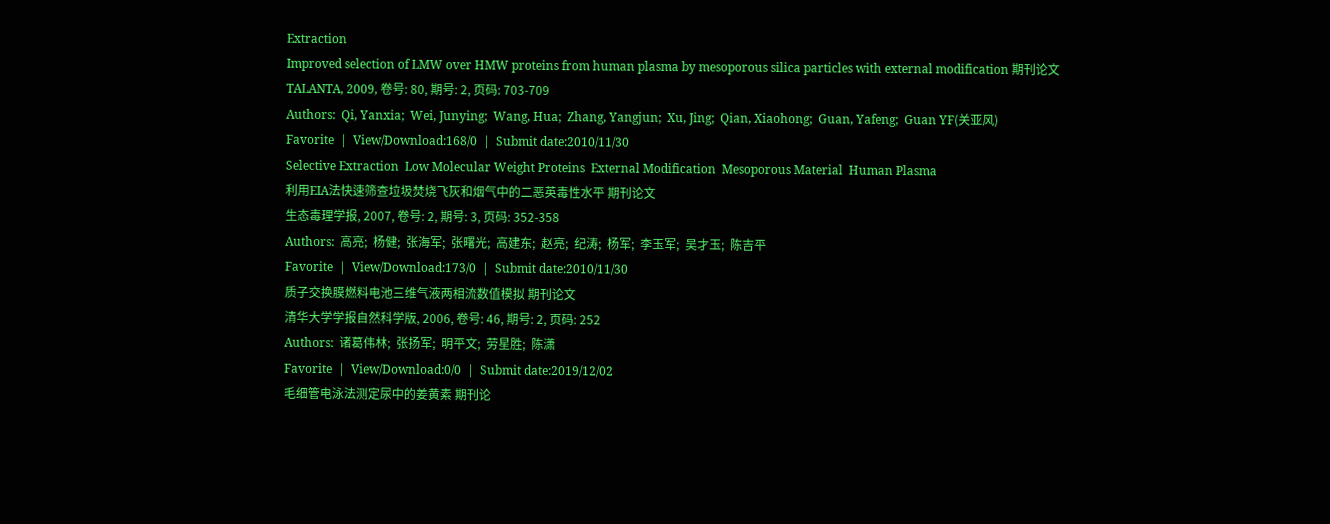Extraction
Improved selection of LMW over HMW proteins from human plasma by mesoporous silica particles with external modification 期刊论文
TALANTA, 2009, 卷号: 80, 期号: 2, 页码: 703-709
Authors:  Qi, Yanxia;  Wei, Junying;  Wang, Hua;  Zhang, Yangjun;  Xu, Jing;  Qian, Xiaohong;  Guan, Yafeng;  Guan YF(关亚风)
Favorite  |  View/Download:168/0  |  Submit date:2010/11/30
Selective Extraction  Low Molecular Weight Proteins  External Modification  Mesoporous Material  Human Plasma
利用EIA法快速筛查垃圾焚烧飞灰和烟气中的二恶英毒性水平 期刊论文
生态毒理学报, 2007, 卷号: 2, 期号: 3, 页码: 352-358
Authors:  高亮;  杨健;  张海军;  张曙光;  高建东;  赵亮;  纪涛;  杨军;  李玉军;  吴才玉;  陈吉平
Favorite  |  View/Download:173/0  |  Submit date:2010/11/30
质子交换膜燃料电池三维气液两相流数值模拟 期刊论文
清华大学学报自然科学版, 2006, 卷号: 46, 期号: 2, 页码: 252
Authors:  诸葛伟林;  张扬军;  明平文;  劳星胜;  陈潇
Favorite  |  View/Download:0/0  |  Submit date:2019/12/02
毛细管电泳法测定尿中的姜黄素 期刊论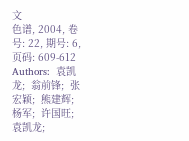文
色谱, 2004, 卷号: 22, 期号: 6, 页码: 609-612
Authors:  袁凯龙;  翁前锋;  张宏颖;  熊建辉;  杨军;  许国旺;  袁凯龙;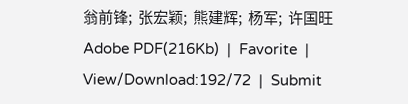翁前锋;  张宏颖;  熊建辉;  杨军;  许国旺
Adobe PDF(216Kb)  |  Favorite  |  View/Download:192/72  |  Submit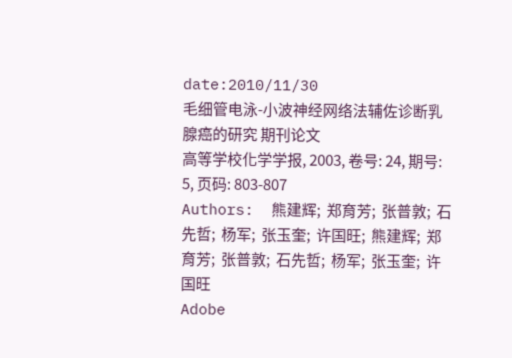date:2010/11/30
毛细管电泳-小波神经网络法辅佐诊断乳腺癌的研究 期刊论文
高等学校化学学报, 2003, 卷号: 24, 期号: 5, 页码: 803-807
Authors:  熊建辉;  郑育芳;  张普敦;  石先哲;  杨军;  张玉奎;  许国旺;  熊建辉;  郑育芳;  张普敦;  石先哲;  杨军;  张玉奎;  许国旺
Adobe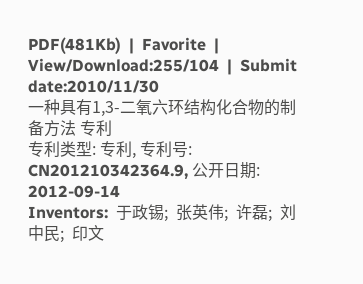PDF(481Kb)  |  Favorite  |  View/Download:255/104  |  Submit date:2010/11/30
一种具有1,3-二氧六环结构化合物的制备方法 专利
专利类型: 专利, 专利号: CN201210342364.9, 公开日期: 2012-09-14
Inventors:  于政锡;  张英伟;  许磊;  刘中民;  印文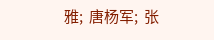雅;  唐杨军;  张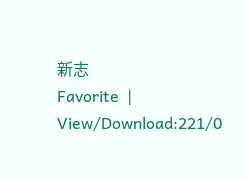新志
Favorite  |  View/Download:221/0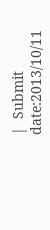|  Submit date:2013/10/11